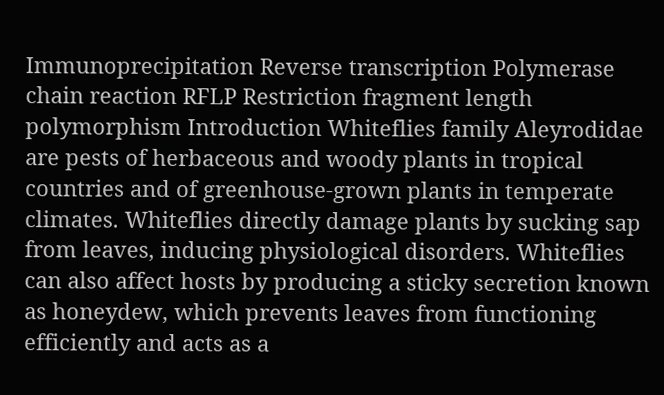Immunoprecipitation Reverse transcription Polymerase chain reaction RFLP Restriction fragment length polymorphism Introduction Whiteflies family Aleyrodidae are pests of herbaceous and woody plants in tropical countries and of greenhouse-grown plants in temperate climates. Whiteflies directly damage plants by sucking sap from leaves, inducing physiological disorders. Whiteflies can also affect hosts by producing a sticky secretion known as honeydew, which prevents leaves from functioning efficiently and acts as a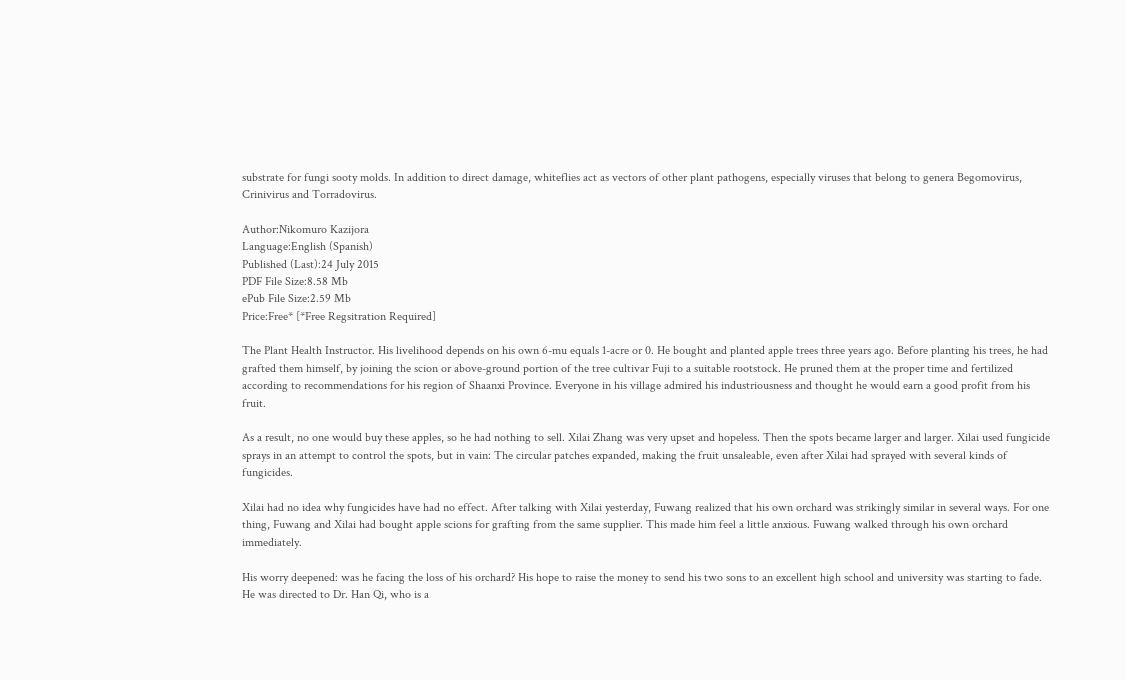substrate for fungi sooty molds. In addition to direct damage, whiteflies act as vectors of other plant pathogens, especially viruses that belong to genera Begomovirus, Crinivirus and Torradovirus.

Author:Nikomuro Kazijora
Language:English (Spanish)
Published (Last):24 July 2015
PDF File Size:8.58 Mb
ePub File Size:2.59 Mb
Price:Free* [*Free Regsitration Required]

The Plant Health Instructor. His livelihood depends on his own 6-mu equals 1-acre or 0. He bought and planted apple trees three years ago. Before planting his trees, he had grafted them himself, by joining the scion or above-ground portion of the tree cultivar Fuji to a suitable rootstock. He pruned them at the proper time and fertilized according to recommendations for his region of Shaanxi Province. Everyone in his village admired his industriousness and thought he would earn a good profit from his fruit.

As a result, no one would buy these apples, so he had nothing to sell. Xilai Zhang was very upset and hopeless. Then the spots became larger and larger. Xilai used fungicide sprays in an attempt to control the spots, but in vain: The circular patches expanded, making the fruit unsaleable, even after Xilai had sprayed with several kinds of fungicides.

Xilai had no idea why fungicides have had no effect. After talking with Xilai yesterday, Fuwang realized that his own orchard was strikingly similar in several ways. For one thing, Fuwang and Xilai had bought apple scions for grafting from the same supplier. This made him feel a little anxious. Fuwang walked through his own orchard immediately.

His worry deepened: was he facing the loss of his orchard? His hope to raise the money to send his two sons to an excellent high school and university was starting to fade. He was directed to Dr. Han Qi, who is a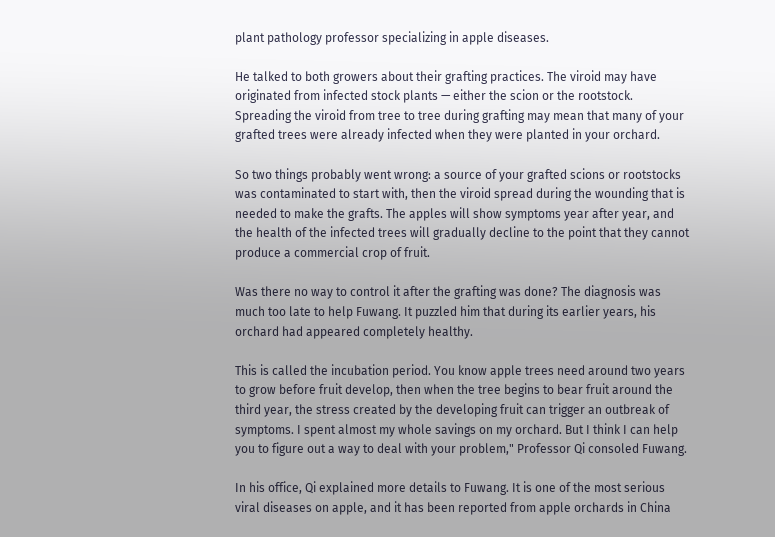plant pathology professor specializing in apple diseases.

He talked to both growers about their grafting practices. The viroid may have originated from infected stock plants — either the scion or the rootstock. Spreading the viroid from tree to tree during grafting may mean that many of your grafted trees were already infected when they were planted in your orchard.

So two things probably went wrong: a source of your grafted scions or rootstocks was contaminated to start with, then the viroid spread during the wounding that is needed to make the grafts. The apples will show symptoms year after year, and the health of the infected trees will gradually decline to the point that they cannot produce a commercial crop of fruit.

Was there no way to control it after the grafting was done? The diagnosis was much too late to help Fuwang. It puzzled him that during its earlier years, his orchard had appeared completely healthy.

This is called the incubation period. You know apple trees need around two years to grow before fruit develop, then when the tree begins to bear fruit around the third year, the stress created by the developing fruit can trigger an outbreak of symptoms. I spent almost my whole savings on my orchard. But I think I can help you to figure out a way to deal with your problem," Professor Qi consoled Fuwang.

In his office, Qi explained more details to Fuwang. It is one of the most serious viral diseases on apple, and it has been reported from apple orchards in China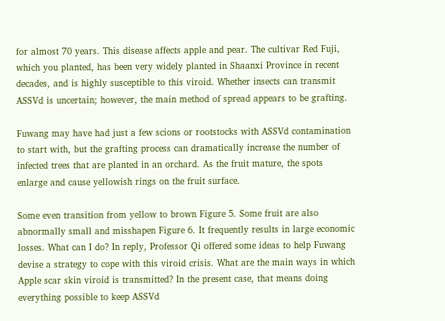for almost 70 years. This disease affects apple and pear. The cultivar Red Fuji, which you planted, has been very widely planted in Shaanxi Province in recent decades, and is highly susceptible to this viroid. Whether insects can transmit ASSVd is uncertain; however, the main method of spread appears to be grafting.

Fuwang may have had just a few scions or rootstocks with ASSVd contamination to start with, but the grafting process can dramatically increase the number of infected trees that are planted in an orchard. As the fruit mature, the spots enlarge and cause yellowish rings on the fruit surface.

Some even transition from yellow to brown Figure 5. Some fruit are also abnormally small and misshapen Figure 6. It frequently results in large economic losses. What can I do? In reply, Professor Qi offered some ideas to help Fuwang devise a strategy to cope with this viroid crisis. What are the main ways in which Apple scar skin viroid is transmitted? In the present case, that means doing everything possible to keep ASSVd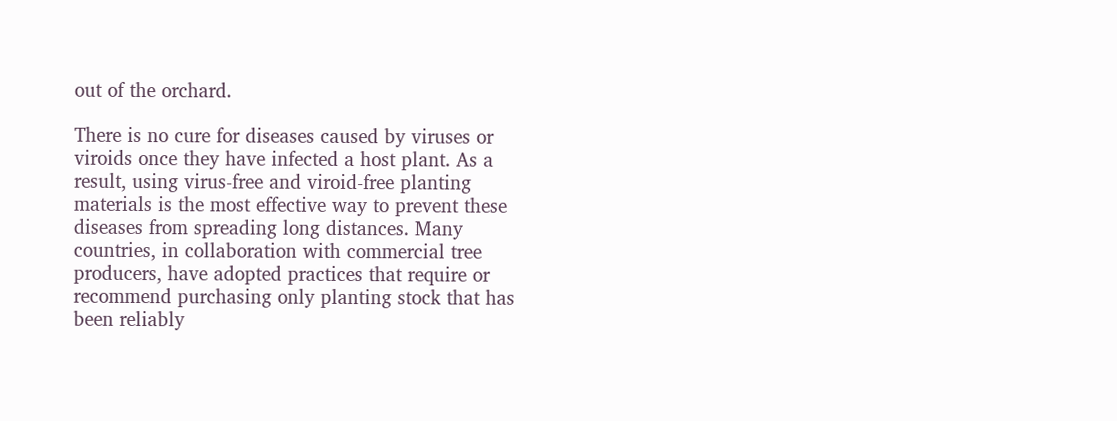out of the orchard.

There is no cure for diseases caused by viruses or viroids once they have infected a host plant. As a result, using virus-free and viroid-free planting materials is the most effective way to prevent these diseases from spreading long distances. Many countries, in collaboration with commercial tree producers, have adopted practices that require or recommend purchasing only planting stock that has been reliably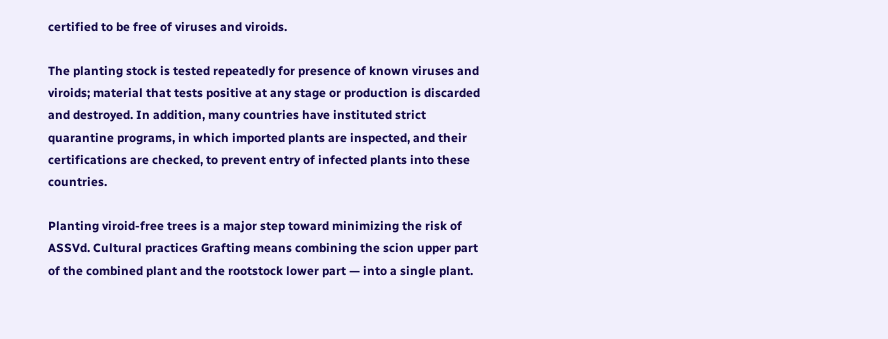certified to be free of viruses and viroids.

The planting stock is tested repeatedly for presence of known viruses and viroids; material that tests positive at any stage or production is discarded and destroyed. In addition, many countries have instituted strict quarantine programs, in which imported plants are inspected, and their certifications are checked, to prevent entry of infected plants into these countries.

Planting viroid-free trees is a major step toward minimizing the risk of ASSVd. Cultural practices Grafting means combining the scion upper part of the combined plant and the rootstock lower part — into a single plant.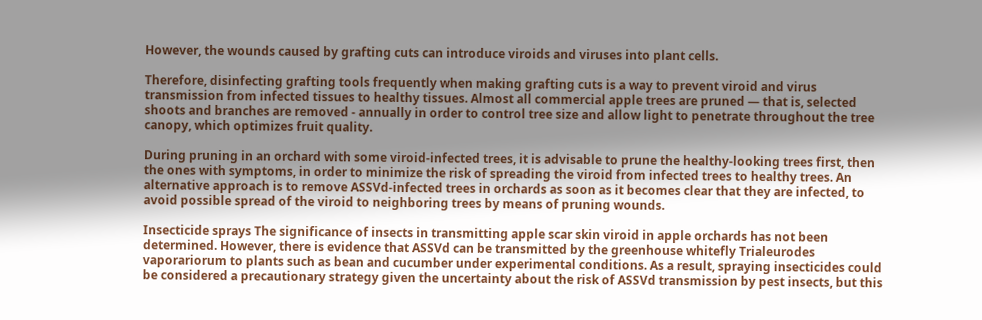However, the wounds caused by grafting cuts can introduce viroids and viruses into plant cells.

Therefore, disinfecting grafting tools frequently when making grafting cuts is a way to prevent viroid and virus transmission from infected tissues to healthy tissues. Almost all commercial apple trees are pruned — that is, selected shoots and branches are removed - annually in order to control tree size and allow light to penetrate throughout the tree canopy, which optimizes fruit quality.

During pruning in an orchard with some viroid-infected trees, it is advisable to prune the healthy-looking trees first, then the ones with symptoms, in order to minimize the risk of spreading the viroid from infected trees to healthy trees. An alternative approach is to remove ASSVd-infected trees in orchards as soon as it becomes clear that they are infected, to avoid possible spread of the viroid to neighboring trees by means of pruning wounds.

Insecticide sprays The significance of insects in transmitting apple scar skin viroid in apple orchards has not been determined. However, there is evidence that ASSVd can be transmitted by the greenhouse whitefly Trialeurodes vaporariorum to plants such as bean and cucumber under experimental conditions. As a result, spraying insecticides could be considered a precautionary strategy given the uncertainty about the risk of ASSVd transmission by pest insects, but this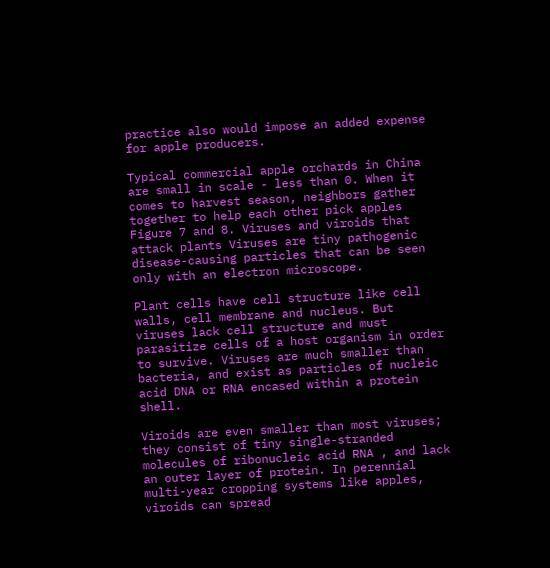practice also would impose an added expense for apple producers.

Typical commercial apple orchards in China are small in scale - less than 0. When it comes to harvest season, neighbors gather together to help each other pick apples Figure 7 and 8. Viruses and viroids that attack plants Viruses are tiny pathogenic disease-causing particles that can be seen only with an electron microscope.

Plant cells have cell structure like cell walls, cell membrane and nucleus. But viruses lack cell structure and must parasitize cells of a host organism in order to survive. Viruses are much smaller than bacteria, and exist as particles of nucleic acid DNA or RNA encased within a protein shell.

Viroids are even smaller than most viruses; they consist of tiny single-stranded molecules of ribonucleic acid RNA , and lack an outer layer of protein. In perennial multi-year cropping systems like apples, viroids can spread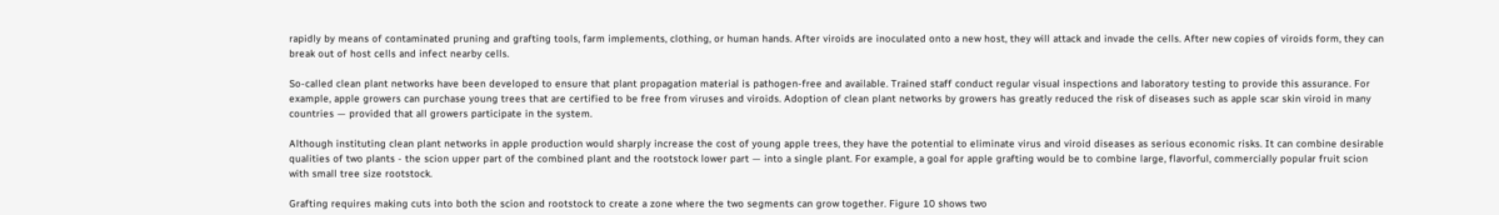rapidly by means of contaminated pruning and grafting tools, farm implements, clothing, or human hands. After viroids are inoculated onto a new host, they will attack and invade the cells. After new copies of viroids form, they can break out of host cells and infect nearby cells.

So-called clean plant networks have been developed to ensure that plant propagation material is pathogen-free and available. Trained staff conduct regular visual inspections and laboratory testing to provide this assurance. For example, apple growers can purchase young trees that are certified to be free from viruses and viroids. Adoption of clean plant networks by growers has greatly reduced the risk of diseases such as apple scar skin viroid in many countries — provided that all growers participate in the system.

Although instituting clean plant networks in apple production would sharply increase the cost of young apple trees, they have the potential to eliminate virus and viroid diseases as serious economic risks. It can combine desirable qualities of two plants - the scion upper part of the combined plant and the rootstock lower part — into a single plant. For example, a goal for apple grafting would be to combine large, flavorful, commercially popular fruit scion with small tree size rootstock.

Grafting requires making cuts into both the scion and rootstock to create a zone where the two segments can grow together. Figure 10 shows two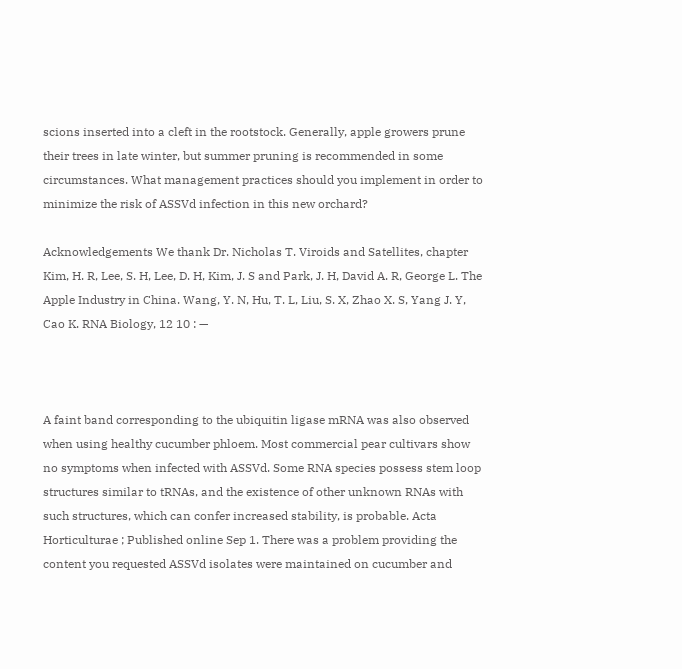scions inserted into a cleft in the rootstock. Generally, apple growers prune their trees in late winter, but summer pruning is recommended in some circumstances. What management practices should you implement in order to minimize the risk of ASSVd infection in this new orchard?

Acknowledgements We thank Dr. Nicholas T. Viroids and Satellites, chapter Kim, H. R, Lee, S. H, Lee, D. H, Kim, J. S and Park, J. H, David A. R, George L. The Apple Industry in China. Wang, Y. N, Hu, T. L, Liu, S. X, Zhao X. S, Yang J. Y, Cao K. RNA Biology, 12 10 : —



A faint band corresponding to the ubiquitin ligase mRNA was also observed when using healthy cucumber phloem. Most commercial pear cultivars show no symptoms when infected with ASSVd. Some RNA species possess stem loop structures similar to tRNAs, and the existence of other unknown RNAs with such structures, which can confer increased stability, is probable. Acta Horticulturae ; Published online Sep 1. There was a problem providing the content you requested ASSVd isolates were maintained on cucumber and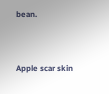bean.


Apple scar skin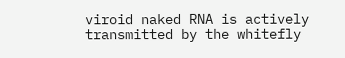viroid naked RNA is actively transmitted by the whitefly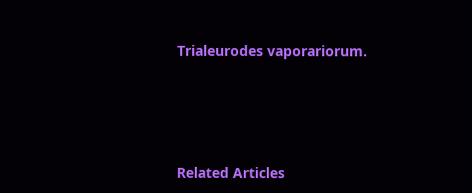Trialeurodes vaporariorum.




Related Articles